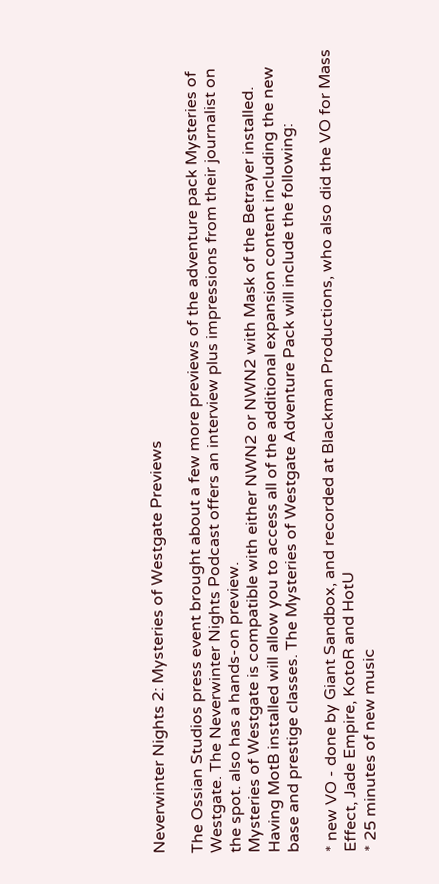Neverwinter Nights 2: Mysteries of Westgate Previews

The Ossian Studios press event brought about a few more previews of the adventure pack Mysteries of Westgate. The Neverwinter Nights Podcast offers an interview plus impressions from their journalist on the spot. also has a hands-on preview.
Mysteries of Westgate is compatible with either NWN2 or NWN2 with Mask of the Betrayer installed. Having MotB installed will allow you to access all of the additional expansion content including the new base and prestige classes. The Mysteries of Westgate Adventure Pack will include the following:

* new VO - done by Giant Sandbox, and recorded at Blackman Productions, who also did the VO for Mass Effect, Jade Empire, KotoR and HotU
* 25 minutes of new music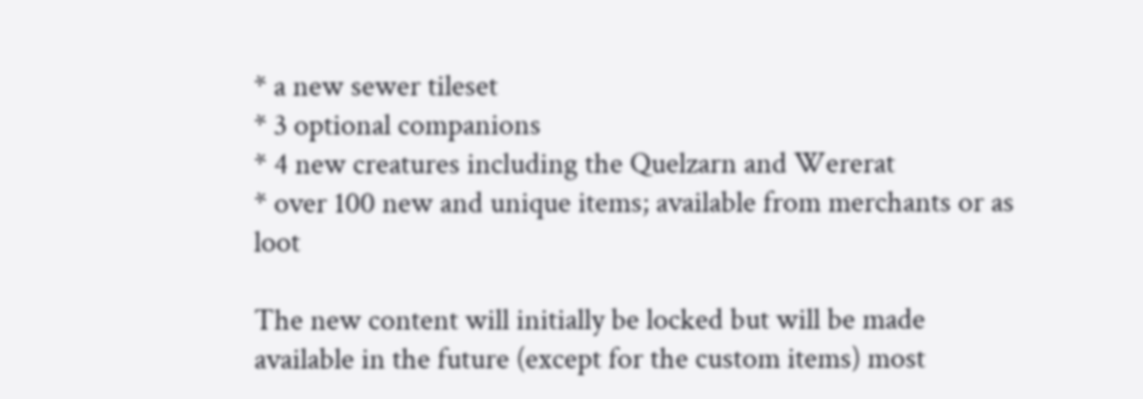* a new sewer tileset
* 3 optional companions
* 4 new creatures including the Quelzarn and Wererat
* over 100 new and unique items; available from merchants or as loot

The new content will initially be locked but will be made available in the future (except for the custom items) most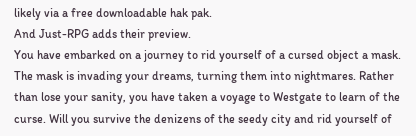likely via a free downloadable hak pak.
And Just-RPG adds their preview.
You have embarked on a journey to rid yourself of a cursed object a mask. The mask is invading your dreams, turning them into nightmares. Rather than lose your sanity, you have taken a voyage to Westgate to learn of the curse. Will you survive the denizens of the seedy city and rid yourself of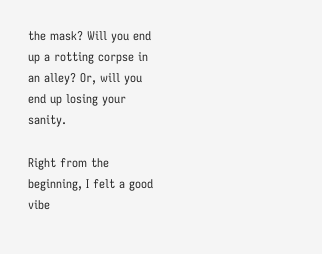the mask? Will you end up a rotting corpse in an alley? Or, will you end up losing your sanity.

Right from the beginning, I felt a good vibe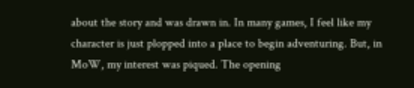about the story and was drawn in. In many games, I feel like my character is just plopped into a place to begin adventuring. But, in MoW, my interest was piqued. The opening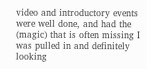video and introductory events were well done, and had the (magic) that is often missing I was pulled in and definitely looking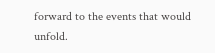forward to the events that would unfold.